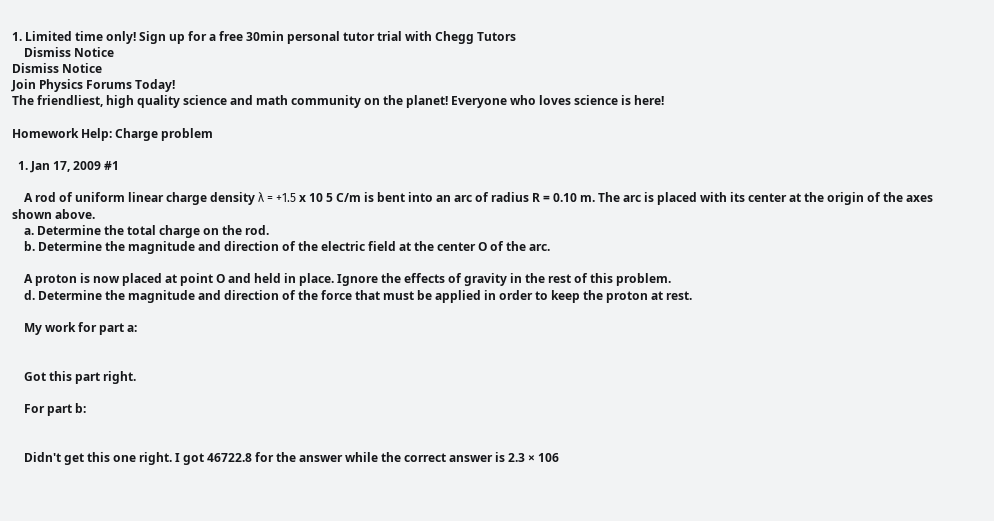1. Limited time only! Sign up for a free 30min personal tutor trial with Chegg Tutors
    Dismiss Notice
Dismiss Notice
Join Physics Forums Today!
The friendliest, high quality science and math community on the planet! Everyone who loves science is here!

Homework Help: Charge problem

  1. Jan 17, 2009 #1

    A rod of uniform linear charge density λ = +1.5 x 10 5 C/m is bent into an arc of radius R = 0.10 m. The arc is placed with its center at the origin of the axes shown above.
    a. Determine the total charge on the rod.
    b. Determine the magnitude and direction of the electric field at the center O of the arc.

    A proton is now placed at point O and held in place. Ignore the effects of gravity in the rest of this problem.
    d. Determine the magnitude and direction of the force that must be applied in order to keep the proton at rest.

    My work for part a:


    Got this part right.

    For part b:


    Didn't get this one right. I got 46722.8 for the answer while the correct answer is 2.3 × 106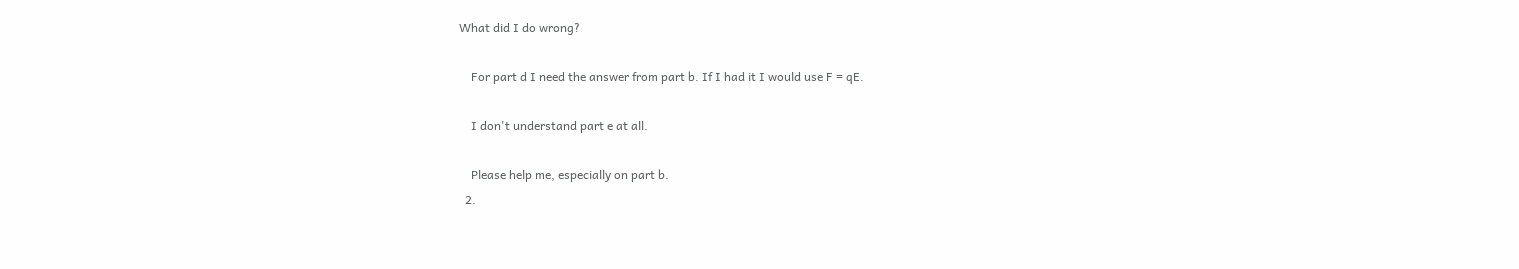What did I do wrong?

    For part d I need the answer from part b. If I had it I would use F = qE.

    I don't understand part e at all.

    Please help me, especially on part b.
  2.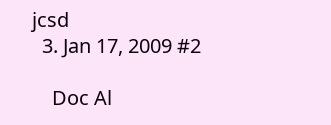jcsd
  3. Jan 17, 2009 #2

    Doc Al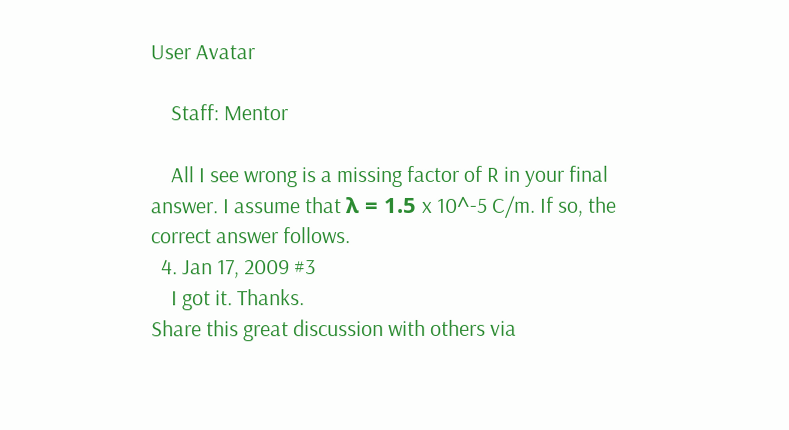User Avatar

    Staff: Mentor

    All I see wrong is a missing factor of R in your final answer. I assume that λ = 1.5 x 10^-5 C/m. If so, the correct answer follows.
  4. Jan 17, 2009 #3
    I got it. Thanks.
Share this great discussion with others via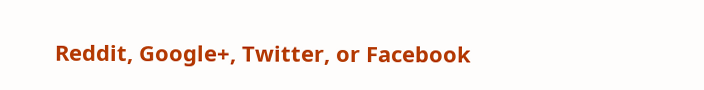Reddit, Google+, Twitter, or Facebook